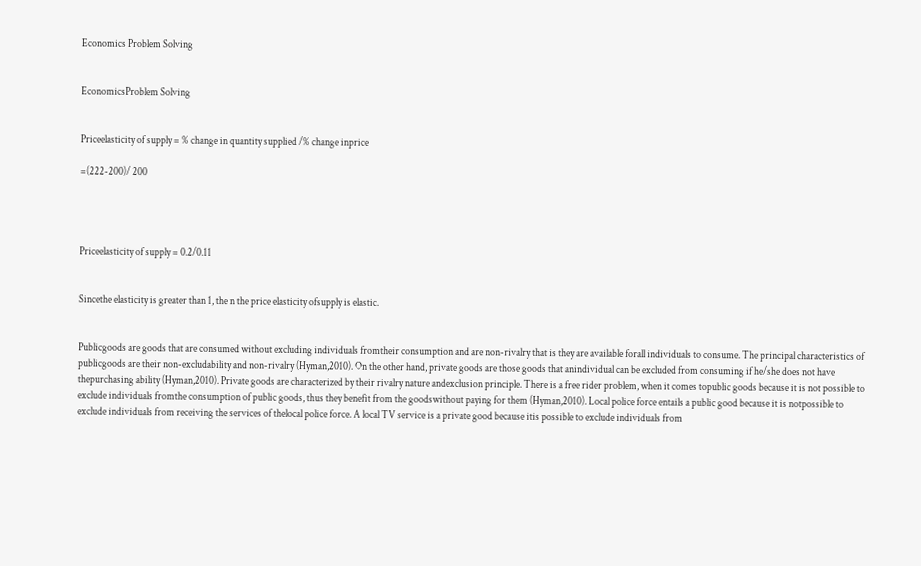Economics Problem Solving


EconomicsProblem Solving


Priceelasticity of supply = % change in quantity supplied /% change inprice

=(222-200)/ 200




Priceelasticity of supply = 0.2/0.11


Sincethe elasticity is greater than 1, the n the price elasticity ofsupply is elastic.


Publicgoods are goods that are consumed without excluding individuals fromtheir consumption and are non-rivalry that is they are available forall individuals to consume. The principal characteristics of publicgoods are their non-excludability and non-rivalry (Hyman,2010). On the other hand, private goods are those goods that anindividual can be excluded from consuming if he/she does not have thepurchasing ability (Hyman,2010). Private goods are characterized by their rivalry nature andexclusion principle. There is a free rider problem, when it comes topublic goods because it is not possible to exclude individuals fromthe consumption of public goods, thus they benefit from the goodswithout paying for them (Hyman,2010). Local police force entails a public good because it is notpossible to exclude individuals from receiving the services of thelocal police force. A local TV service is a private good because itis possible to exclude individuals from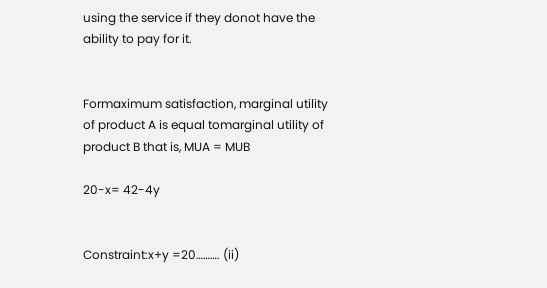using the service if they donot have the ability to pay for it.


Formaximum satisfaction, marginal utility of product A is equal tomarginal utility of product B that is, MUA = MUB

20-x= 42-4y


Constraint:x+y =20………. (ii)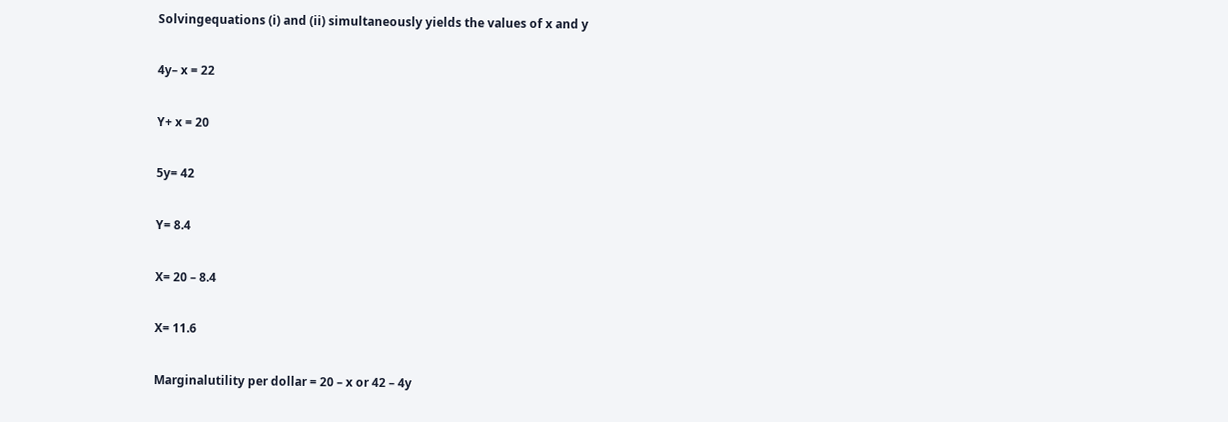Solvingequations (i) and (ii) simultaneously yields the values of x and y

4y– x = 22

Y+ x = 20

5y= 42

Y= 8.4

X= 20 – 8.4

X= 11.6

Marginalutility per dollar = 20 – x or 42 – 4y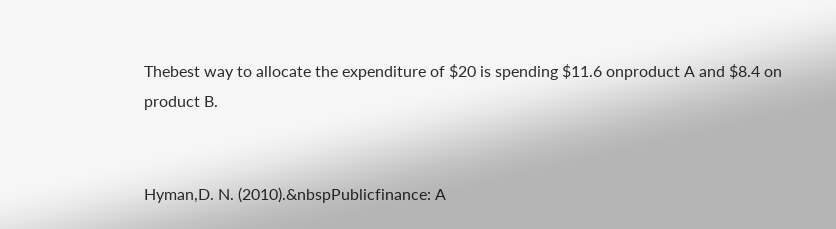Thebest way to allocate the expenditure of $20 is spending $11.6 onproduct A and $8.4 on product B.


Hyman,D. N. (2010).&nbspPublicfinance: A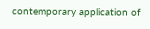contemporary application of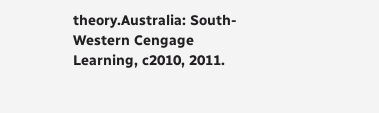theory.Australia: South-Western Cengage Learning, c2010, 2011.